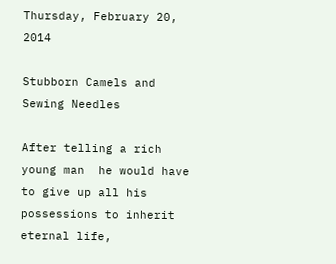Thursday, February 20, 2014

Stubborn Camels and Sewing Needles

After telling a rich young man  he would have to give up all his possessions to inherit eternal life,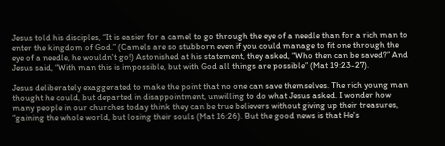Jesus told his disciples, “It is easier for a camel to go through the eye of a needle than for a rich man to enter the kingdom of God.” (Camels are so stubborn even if you could manage to fit one through the eye of a needle, he wouldn't go!) Astonished at his statement, they asked, “Who then can be saved?” And Jesus said, “With man this is impossible, but with God all things are possible” (Mat 19:23-27).

Jesus deliberately exaggerated to make the point that no one can save themselves. The rich young man thought he could, but departed in disappointment, unwilling to do what Jesus asked. I wonder how many people in our churches today think they can be true believers without giving up their treasures, “gaining the whole world, but losing their souls (Mat 16:26). But the good news is that He's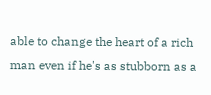able to change the heart of a rich man even if he's as stubborn as a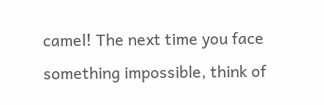camel! The next time you face something impossible, think of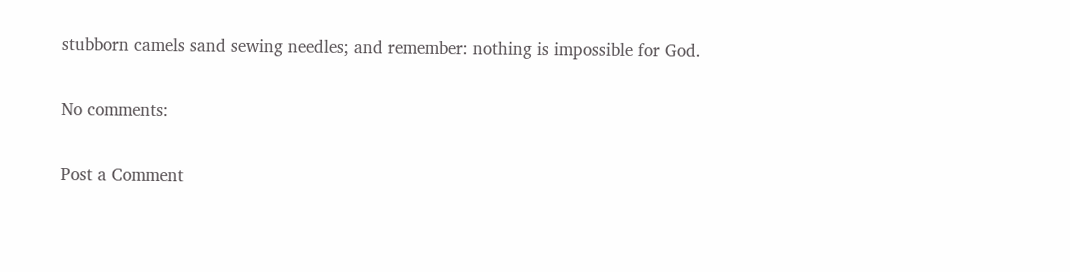stubborn camels sand sewing needles; and remember: nothing is impossible for God.

No comments:

Post a Comment